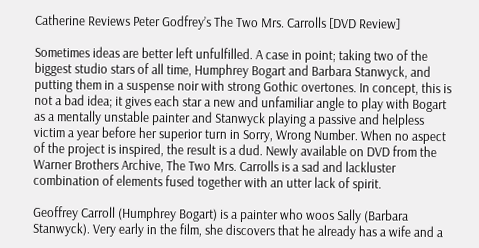Catherine Reviews Peter Godfrey’s The Two Mrs. Carrolls [DVD Review]

Sometimes ideas are better left unfulfilled. A case in point; taking two of the biggest studio stars of all time, Humphrey Bogart and Barbara Stanwyck, and putting them in a suspense noir with strong Gothic overtones. In concept, this is not a bad idea; it gives each star a new and unfamiliar angle to play with Bogart as a mentally unstable painter and Stanwyck playing a passive and helpless victim a year before her superior turn in Sorry, Wrong Number. When no aspect of the project is inspired, the result is a dud. Newly available on DVD from the Warner Brothers Archive, The Two Mrs. Carrolls is a sad and lackluster combination of elements fused together with an utter lack of spirit.

Geoffrey Carroll (Humphrey Bogart) is a painter who woos Sally (Barbara Stanwyck). Very early in the film, she discovers that he already has a wife and a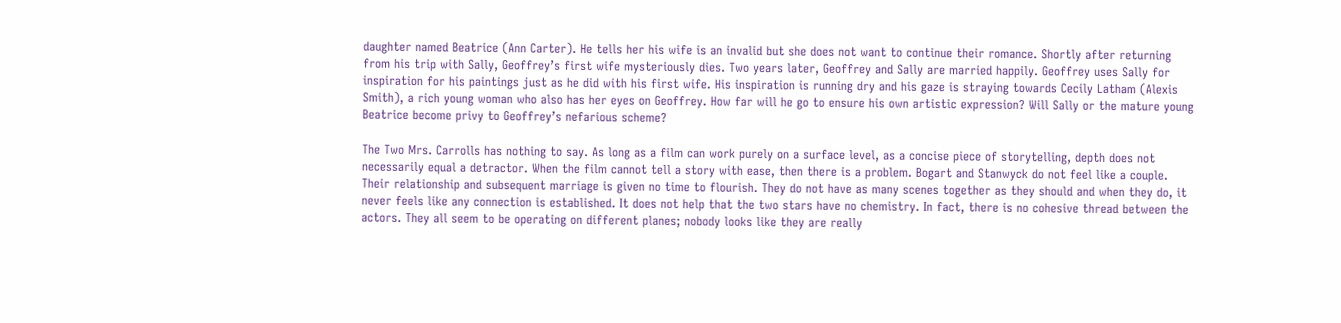daughter named Beatrice (Ann Carter). He tells her his wife is an invalid but she does not want to continue their romance. Shortly after returning from his trip with Sally, Geoffrey’s first wife mysteriously dies. Two years later, Geoffrey and Sally are married happily. Geoffrey uses Sally for inspiration for his paintings just as he did with his first wife. His inspiration is running dry and his gaze is straying towards Cecily Latham (Alexis Smith), a rich young woman who also has her eyes on Geoffrey. How far will he go to ensure his own artistic expression? Will Sally or the mature young Beatrice become privy to Geoffrey’s nefarious scheme?

The Two Mrs. Carrolls has nothing to say. As long as a film can work purely on a surface level, as a concise piece of storytelling, depth does not necessarily equal a detractor. When the film cannot tell a story with ease, then there is a problem. Bogart and Stanwyck do not feel like a couple. Their relationship and subsequent marriage is given no time to flourish. They do not have as many scenes together as they should and when they do, it never feels like any connection is established. It does not help that the two stars have no chemistry. In fact, there is no cohesive thread between the actors. They all seem to be operating on different planes; nobody looks like they are really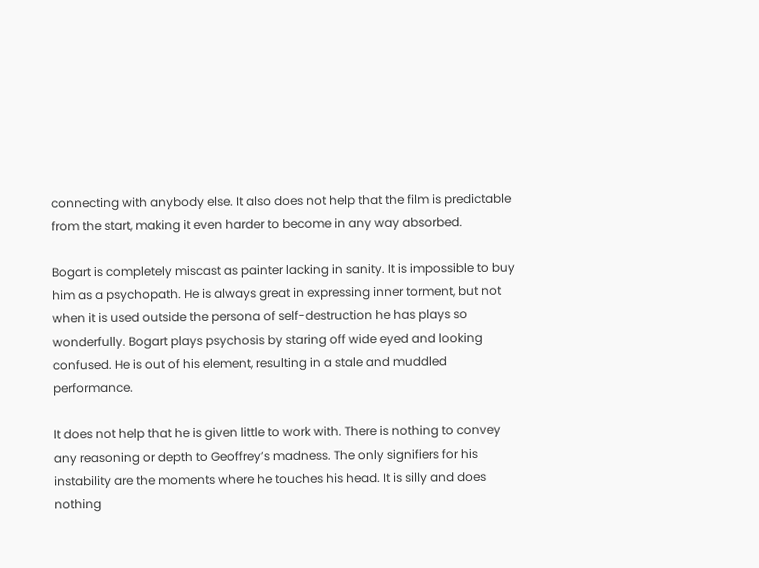connecting with anybody else. It also does not help that the film is predictable from the start, making it even harder to become in any way absorbed.

Bogart is completely miscast as painter lacking in sanity. It is impossible to buy him as a psychopath. He is always great in expressing inner torment, but not when it is used outside the persona of self-destruction he has plays so wonderfully. Bogart plays psychosis by staring off wide eyed and looking confused. He is out of his element, resulting in a stale and muddled performance.

It does not help that he is given little to work with. There is nothing to convey any reasoning or depth to Geoffrey’s madness. The only signifiers for his instability are the moments where he touches his head. It is silly and does nothing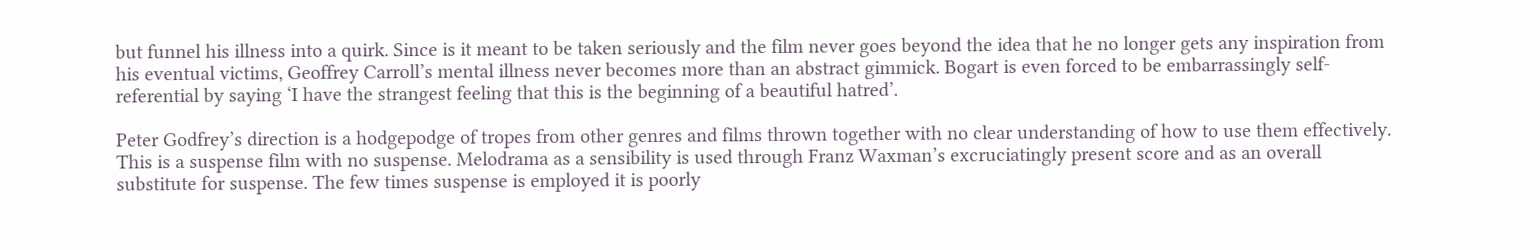but funnel his illness into a quirk. Since is it meant to be taken seriously and the film never goes beyond the idea that he no longer gets any inspiration from his eventual victims, Geoffrey Carroll’s mental illness never becomes more than an abstract gimmick. Bogart is even forced to be embarrassingly self-referential by saying ‘I have the strangest feeling that this is the beginning of a beautiful hatred’.

Peter Godfrey’s direction is a hodgepodge of tropes from other genres and films thrown together with no clear understanding of how to use them effectively. This is a suspense film with no suspense. Melodrama as a sensibility is used through Franz Waxman’s excruciatingly present score and as an overall substitute for suspense. The few times suspense is employed it is poorly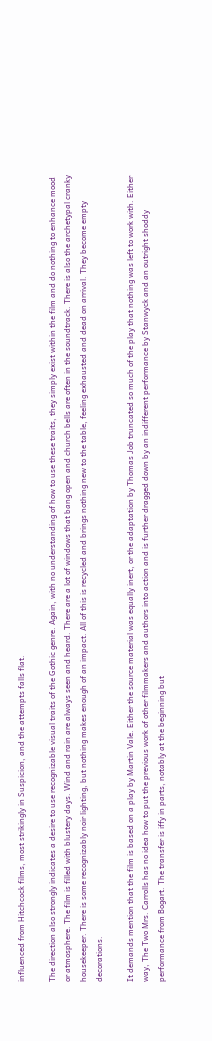influenced from Hitchcock films, most strikingly in Suspicion, and the attempts falls flat.

The direction also strongly indicates a desire to use recognizable visual traits of the Gothic genre. Again, with no understanding of how to use these traits, they simply exist within the film and do nothing to enhance mood or atmosphere. The film is filled with blustery days. Wind and rain are always seen and heard. There are a lot of windows that bang open and church bells are often in the soundtrack. There is also the archetypal cranky housekeeper. There is some recognizably noir lighting, but nothing makes enough of an impact. All of this is recycled and brings nothing new to the table, feeling exhausted and dead on arrival. They become empty decorations.

It demands mention that the film is based on a play by Martin Vale. Either the source material was equally inert, or the adaptation by Thomas Job truncated so much of the play that nothing was left to work with. Either way, The Two Mrs. Carrolls has no idea how to put the previous work of other filmmakers and authors into action and is further dragged down by an indifferent performance by Stanwyck and an outright shoddy performance from Bogart. The transfer is iffy in parts, notably at the beginning but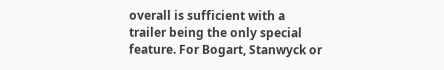overall is sufficient with a trailer being the only special feature. For Bogart, Stanwyck or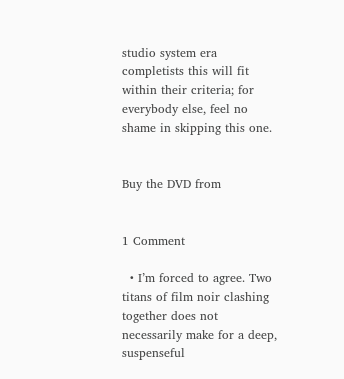studio system era completists this will fit within their criteria; for everybody else, feel no shame in skipping this one.


Buy the DVD from


1 Comment

  • I’m forced to agree. Two titans of film noir clashing together does not necessarily make for a deep, suspenseful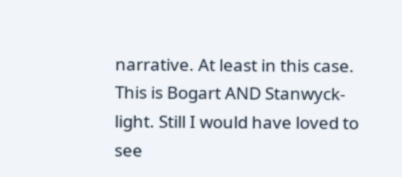narrative. At least in this case. This is Bogart AND Stanwyck-light. Still I would have loved to see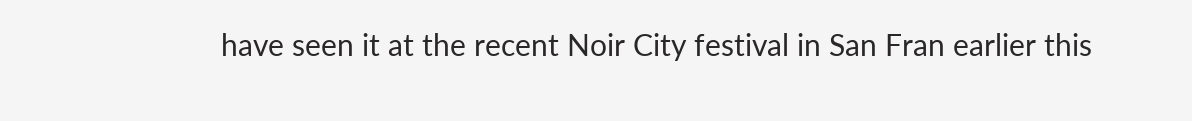have seen it at the recent Noir City festival in San Fran earlier this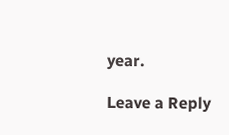year.

Leave a Reply